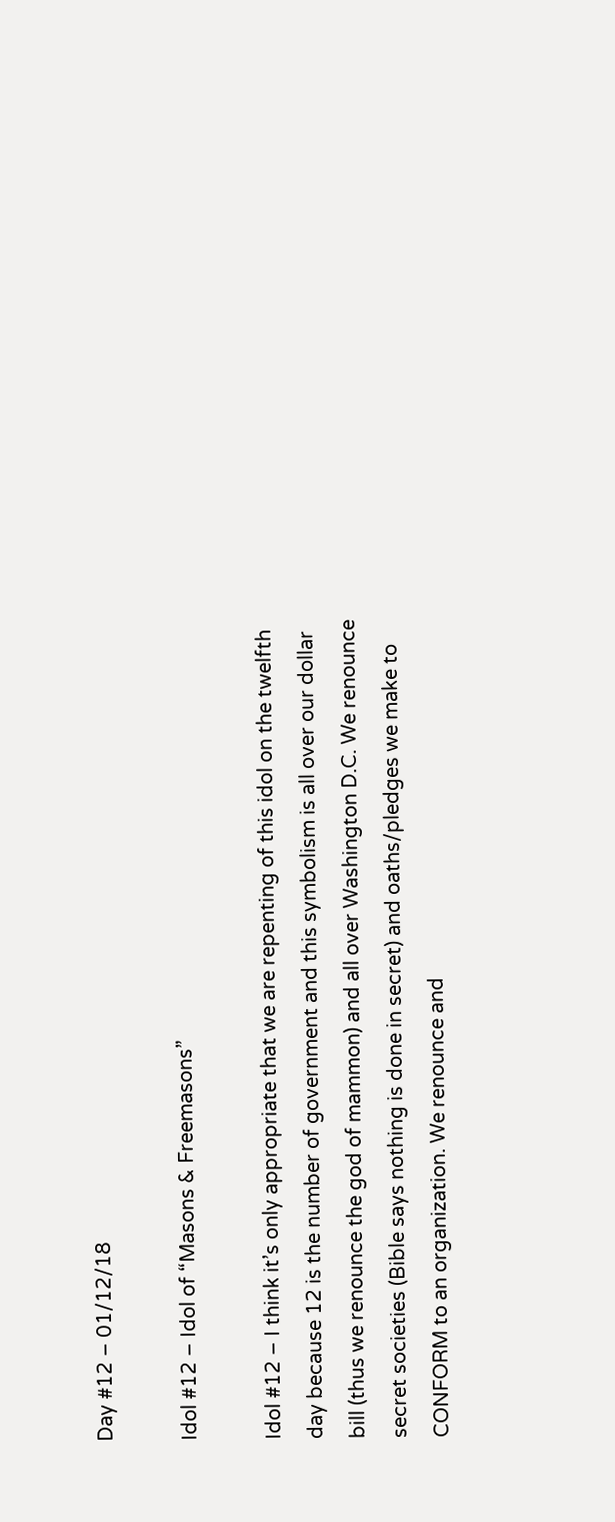Day #12 – 01/12/18

Idol #12 – Idol of “Masons & Freemasons”

Idol #12 – I think it’s only appropriate that we are repenting of this idol on the twelfth day because 12 is the number of government and this symbolism is all over our dollar bill (thus we renounce the god of mammon) and all over Washington D.C. We renounce secret societies (Bible says nothing is done in secret) and oaths/pledges we make to CONFORM to an organization. We renounce and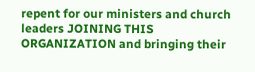repent for our ministers and church leaders JOINING THIS ORGANIZATION and bringing their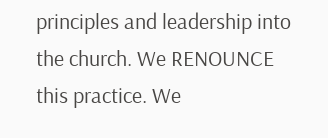principles and leadership into the church. We RENOUNCE this practice. We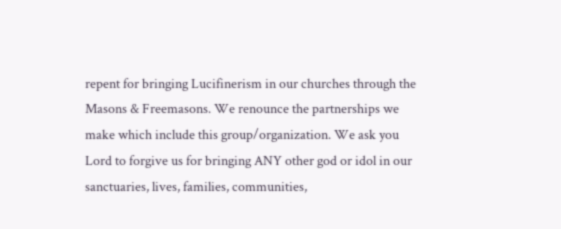repent for bringing Lucifinerism in our churches through the Masons & Freemasons. We renounce the partnerships we make which include this group/organization. We ask you Lord to forgive us for bringing ANY other god or idol in our sanctuaries, lives, families, communities,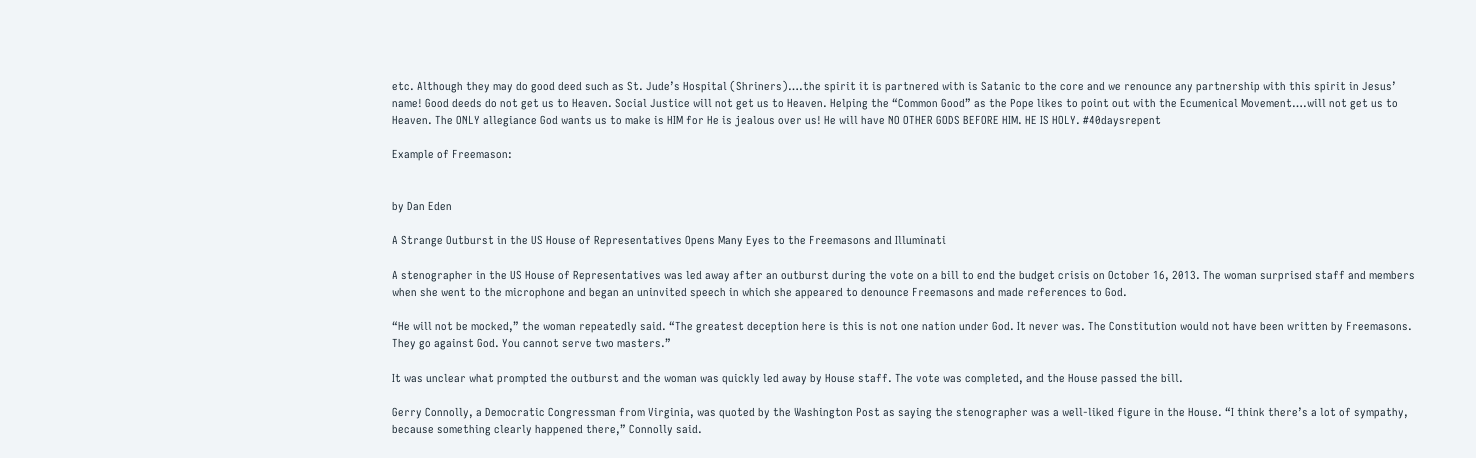etc. Although they may do good deed such as St. Jude’s Hospital (Shriners)….the spirit it is partnered with is Satanic to the core and we renounce any partnership with this spirit in Jesus’ name! Good deeds do not get us to Heaven. Social Justice will not get us to Heaven. Helping the “Common Good” as the Pope likes to point out with the Ecumenical Movement….will not get us to Heaven. The ONLY allegiance God wants us to make is HIM for He is jealous over us! He will have NO OTHER GODS BEFORE HIM. HE IS HOLY. #40daysrepent

Example of Freemason:


by Dan Eden

A Strange Outburst in the US House of Representatives Opens Many Eyes to the Freemasons and Illuminati

A stenographer in the US House of Representatives was led away after an outburst during the vote on a bill to end the budget crisis on October 16, 2013. The woman surprised staff and members when she went to the microphone and began an uninvited speech in which she appeared to denounce Freemasons and made references to God.

“He will not be mocked,” the woman repeatedly said. “The greatest deception here is this is not one nation under God. It never was. The Constitution would not have been written by Freemasons. They go against God. You cannot serve two masters.”

It was unclear what prompted the outburst and the woman was quickly led away by House staff. The vote was completed, and the House passed the bill.

Gerry Connolly, a Democratic Congressman from Virginia, was quoted by the Washington Post as saying the stenographer was a well-liked figure in the House. “I think there’s a lot of sympathy, because something clearly happened there,” Connolly said.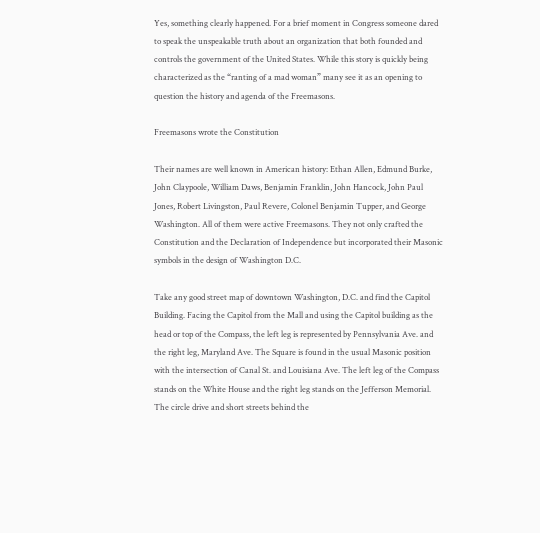Yes, something clearly happened. For a brief moment in Congress someone dared to speak the unspeakable truth about an organization that both founded and controls the government of the United States. While this story is quickly being characterized as the “ranting of a mad woman” many see it as an opening to question the history and agenda of the Freemasons.

Freemasons wrote the Constitution

Their names are well known in American history: Ethan Allen, Edmund Burke, John Claypoole, William Daws, Benjamin Franklin, John Hancock, John Paul Jones, Robert Livingston, Paul Revere, Colonel Benjamin Tupper, and George Washington. All of them were active Freemasons. They not only crafted the Constitution and the Declaration of Independence but incorporated their Masonic symbols in the design of Washington D.C.

Take any good street map of downtown Washington, D.C. and find the Capitol Building. Facing the Capitol from the Mall and using the Capitol building as the head or top of the Compass, the left leg is represented by Pennsylvania Ave. and the right leg, Maryland Ave. The Square is found in the usual Masonic position with the intersection of Canal St. and Louisiana Ave. The left leg of the Compass stands on the White House and the right leg stands on the Jefferson Memorial. The circle drive and short streets behind the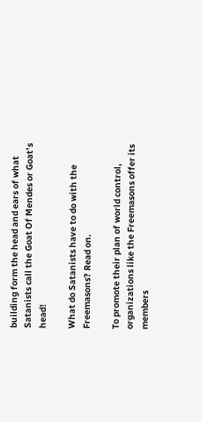building form the head and ears of what Satanists call the Goat Of Mendes or Goat’s head!

What do Satanists have to do with the Freemasons? Read on.

To promote their plan of world control, organizations like the Freemasons offer its members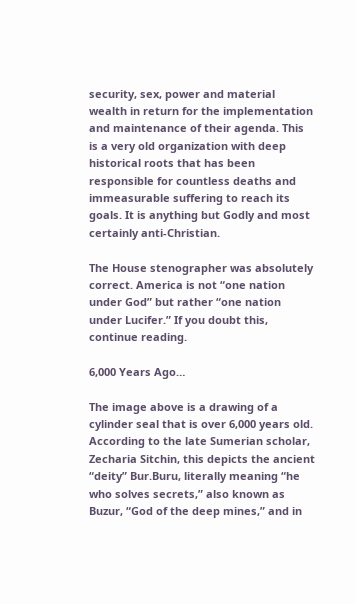security, sex, power and material wealth in return for the implementation and maintenance of their agenda. This is a very old organization with deep historical roots that has been responsible for countless deaths and immeasurable suffering to reach its goals. It is anything but Godly and most certainly anti-Christian.

The House stenographer was absolutely correct. America is not “one nation under God” but rather “one nation under Lucifer.” If you doubt this, continue reading.

6,000 Years Ago…

The image above is a drawing of a cylinder seal that is over 6,000 years old. According to the late Sumerian scholar, Zecharia Sitchin, this depicts the ancient “deity” Bur.Buru, literally meaning “he who solves secrets,” also known as Buzur, “God of the deep mines,” and in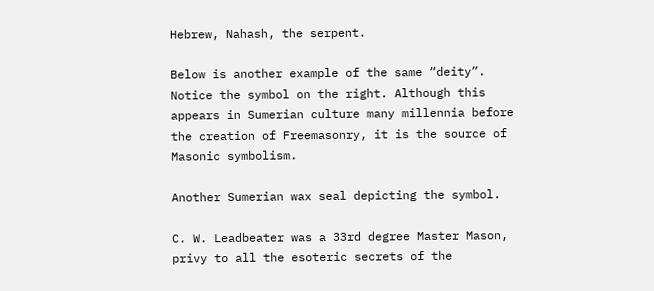Hebrew, Nahash, the serpent.

Below is another example of the same “deity”. Notice the symbol on the right. Although this appears in Sumerian culture many millennia before the creation of Freemasonry, it is the source of Masonic symbolism.

Another Sumerian wax seal depicting the symbol.

C. W. Leadbeater was a 33rd degree Master Mason, privy to all the esoteric secrets of the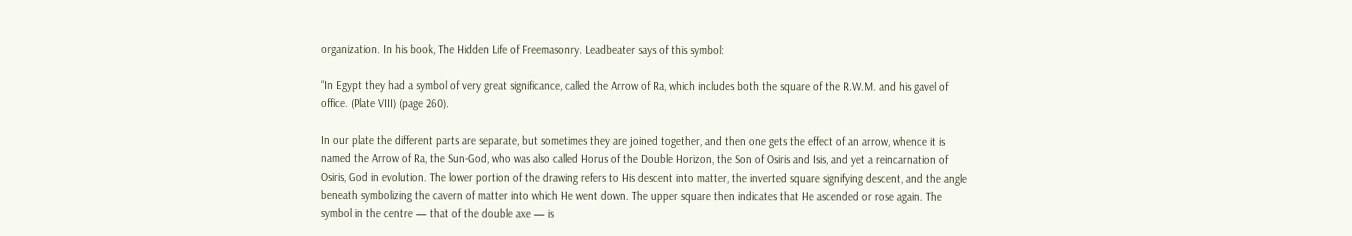organization. In his book, The Hidden Life of Freemasonry. Leadbeater says of this symbol:

“In Egypt they had a symbol of very great significance, called the Arrow of Ra, which includes both the square of the R.W.M. and his gavel of office. (Plate VIII) (page 260).

In our plate the different parts are separate, but sometimes they are joined together, and then one gets the effect of an arrow, whence it is named the Arrow of Ra, the Sun-God, who was also called Horus of the Double Horizon, the Son of Osiris and Isis, and yet a reincarnation of Osiris, God in evolution. The lower portion of the drawing refers to His descent into matter, the inverted square signifying descent, and the angle beneath symbolizing the cavern of matter into which He went down. The upper square then indicates that He ascended or rose again. The symbol in the centre — that of the double axe — is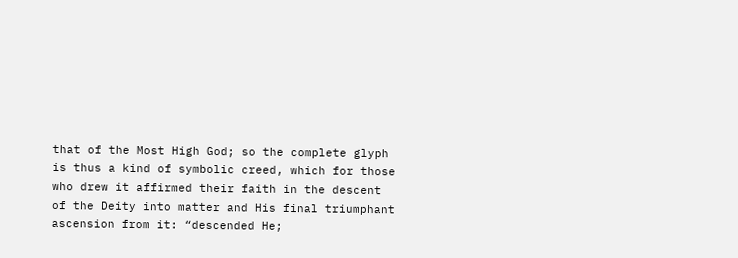that of the Most High God; so the complete glyph is thus a kind of symbolic creed, which for those who drew it affirmed their faith in the descent of the Deity into matter and His final triumphant ascension from it: “descended He;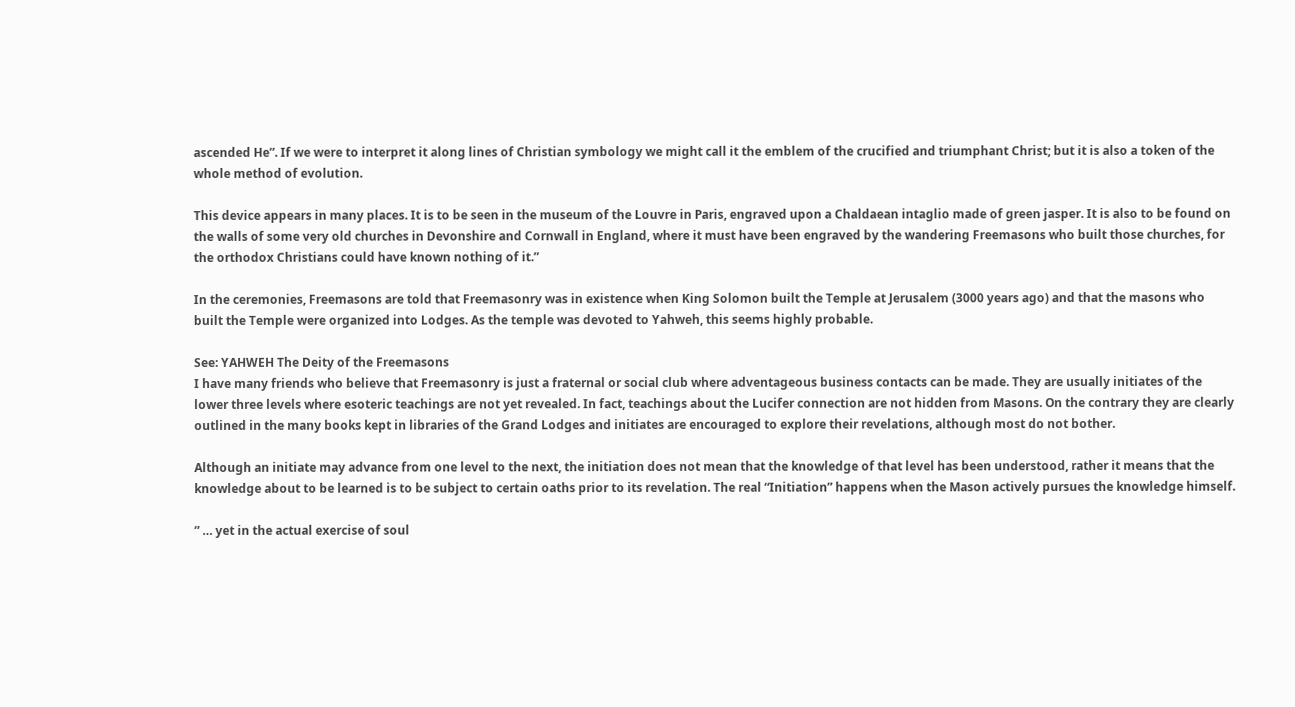ascended He”. If we were to interpret it along lines of Christian symbology we might call it the emblem of the crucified and triumphant Christ; but it is also a token of the whole method of evolution.

This device appears in many places. It is to be seen in the museum of the Louvre in Paris, engraved upon a Chaldaean intaglio made of green jasper. It is also to be found on the walls of some very old churches in Devonshire and Cornwall in England, where it must have been engraved by the wandering Freemasons who built those churches, for the orthodox Christians could have known nothing of it.”

In the ceremonies, Freemasons are told that Freemasonry was in existence when King Solomon built the Temple at Jerusalem (3000 years ago) and that the masons who built the Temple were organized into Lodges. As the temple was devoted to Yahweh, this seems highly probable.

See: YAHWEH The Deity of the Freemasons
I have many friends who believe that Freemasonry is just a fraternal or social club where adventageous business contacts can be made. They are usually initiates of the lower three levels where esoteric teachings are not yet revealed. In fact, teachings about the Lucifer connection are not hidden from Masons. On the contrary they are clearly outlined in the many books kept in libraries of the Grand Lodges and initiates are encouraged to explore their revelations, although most do not bother.

Although an initiate may advance from one level to the next, the initiation does not mean that the knowledge of that level has been understood, rather it means that the knowledge about to be learned is to be subject to certain oaths prior to its revelation. The real “Initiation” happens when the Mason actively pursues the knowledge himself.

” … yet in the actual exercise of soul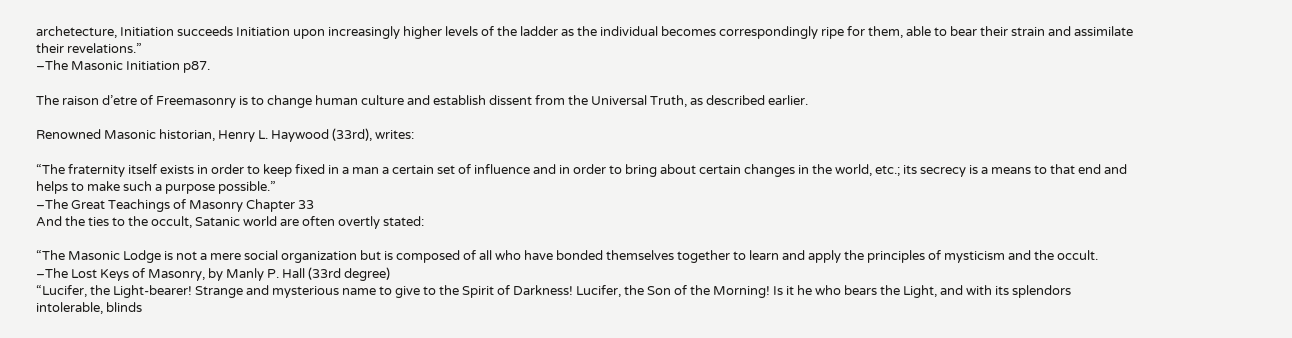archetecture, Initiation succeeds Initiation upon increasingly higher levels of the ladder as the individual becomes correspondingly ripe for them, able to bear their strain and assimilate their revelations.”
–The Masonic Initiation p87.

The raison d’etre of Freemasonry is to change human culture and establish dissent from the Universal Truth, as described earlier.

Renowned Masonic historian, Henry L. Haywood (33rd), writes:

“The fraternity itself exists in order to keep fixed in a man a certain set of influence and in order to bring about certain changes in the world, etc.; its secrecy is a means to that end and helps to make such a purpose possible.”
–The Great Teachings of Masonry Chapter 33
And the ties to the occult, Satanic world are often overtly stated:

“The Masonic Lodge is not a mere social organization but is composed of all who have bonded themselves together to learn and apply the principles of mysticism and the occult.
–The Lost Keys of Masonry, by Manly P. Hall (33rd degree)
“Lucifer, the Light-bearer! Strange and mysterious name to give to the Spirit of Darkness! Lucifer, the Son of the Morning! Is it he who bears the Light, and with its splendors intolerable, blinds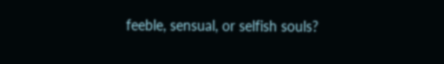feeble, sensual, or selfish souls?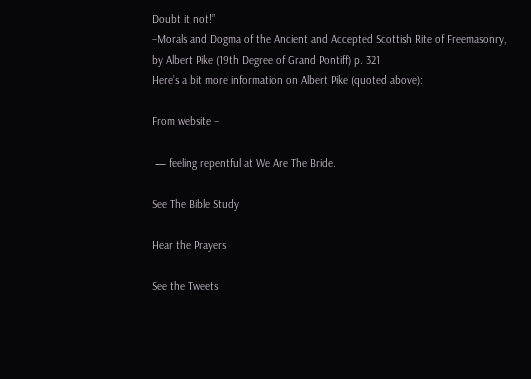Doubt it not!”
–Morals and Dogma of the Ancient and Accepted Scottish Rite of Freemasonry, by Albert Pike (19th Degree of Grand Pontiff) p. 321
Here’s a bit more information on Albert Pike (quoted above):

From website –

 — feeling repentful at We Are The Bride.

See The Bible Study

Hear the Prayers

See the Tweets